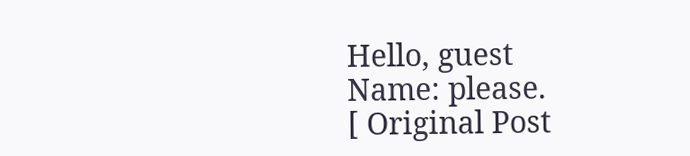Hello, guest
Name: please.
[ Original Post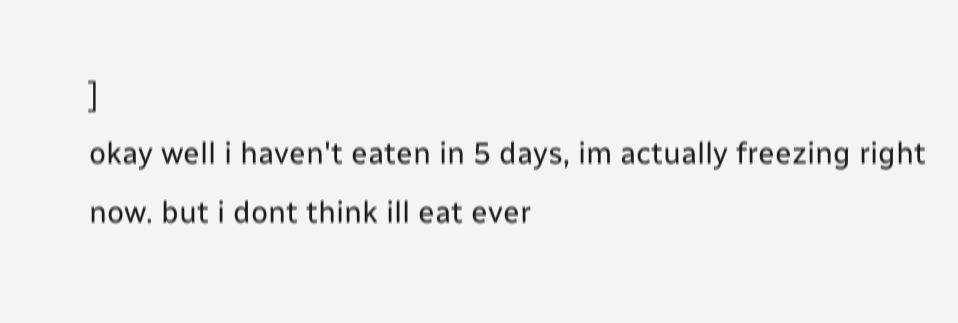]
okay well i haven't eaten in 5 days, im actually freezing right now. but i dont think ill eat ever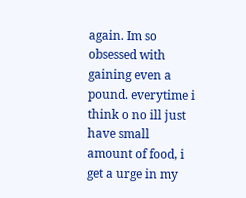again. Im so obsessed with gaining even a pound. everytime i think o no ill just have small amount of food, i get a urge in my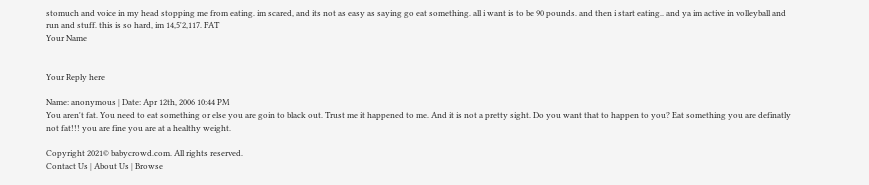stomuch and voice in my head stopping me from eating. im scared, and its not as easy as saying go eat something. all i want is to be 90 pounds. and then i start eating.. and ya im active in volleyball and run and stuff. this is so hard, im 14,5'2,117. FAT
Your Name


Your Reply here

Name: anonymous | Date: Apr 12th, 2006 10:44 PM
You aren't fat. You need to eat something or else you are goin to black out. Trust me it happened to me. And it is not a pretty sight. Do you want that to happen to you? Eat something you are definatly not fat!!! you are fine you are at a healthy weight.

Copyright 2021© babycrowd.com. All rights reserved.
Contact Us | About Us | Browse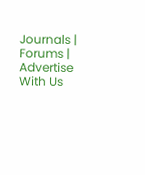Journals | Forums | Advertise With Us